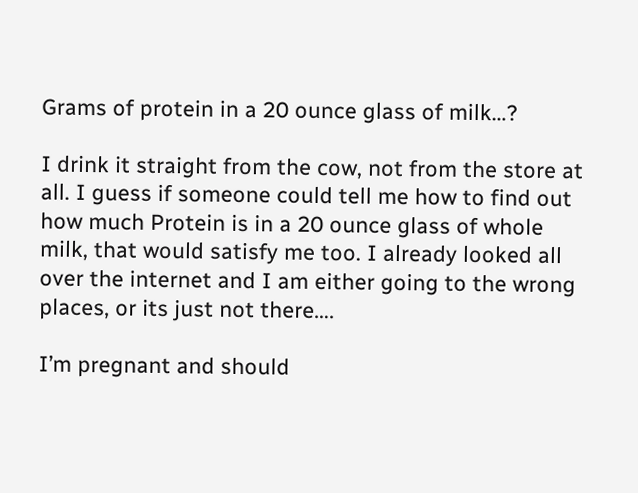Grams of protein in a 20 ounce glass of milk…?

I drink it straight from the cow, not from the store at all. I guess if someone could tell me how to find out how much Protein is in a 20 ounce glass of whole milk, that would satisfy me too. I already looked all over the internet and I am either going to the wrong places, or its just not there….

I’m pregnant and should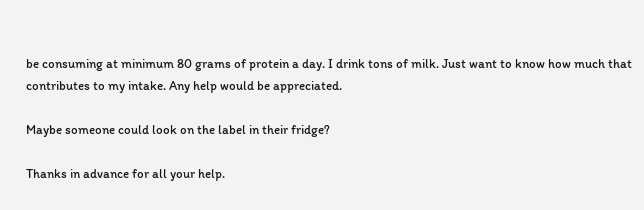be consuming at minimum 80 grams of protein a day. I drink tons of milk. Just want to know how much that contributes to my intake. Any help would be appreciated.

Maybe someone could look on the label in their fridge?

Thanks in advance for all your help.